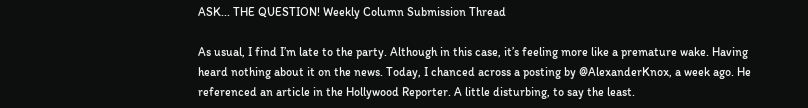ASK... THE QUESTION! Weekly Column Submission Thread

As usual, I find I’m late to the party. Although in this case, it’s feeling more like a premature wake. Having heard nothing about it on the news. Today, I chanced across a posting by @AlexanderKnox, a week ago. He referenced an article in the Hollywood Reporter. A little disturbing, to say the least.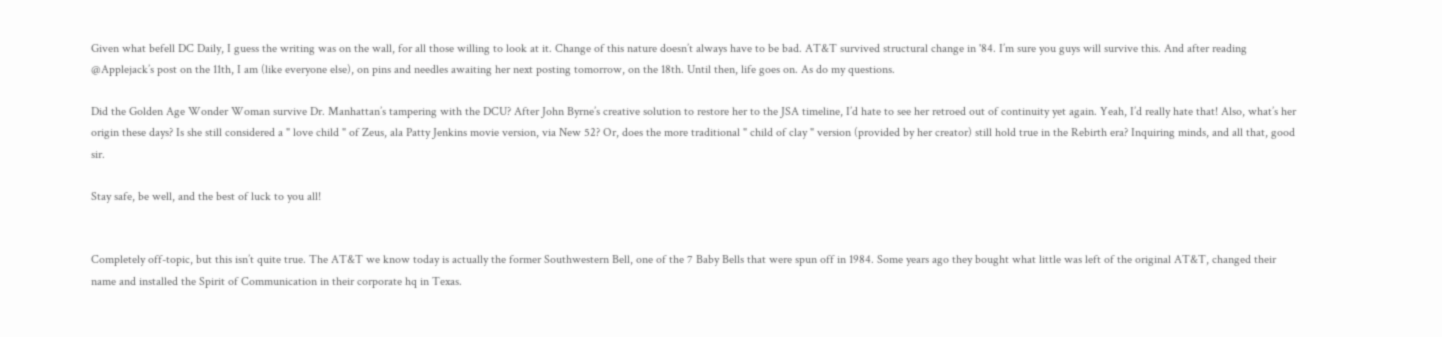Given what befell DC Daily, I guess the writing was on the wall, for all those willing to look at it. Change of this nature doesn’t always have to be bad. AT&T survived structural change in '84. I’m sure you guys will survive this. And after reading @Applejack’s post on the 11th, I am (like everyone else), on pins and needles awaiting her next posting tomorrow, on the 18th. Until then, life goes on. As do my questions.

Did the Golden Age Wonder Woman survive Dr. Manhattan’s tampering with the DCU? After John Byrne’s creative solution to restore her to the JSA timeline, I’d hate to see her retroed out of continuity yet again. Yeah, I’d really hate that! Also, what’s her origin these days? Is she still considered a " love child " of Zeus, ala Patty Jenkins movie version, via New 52? Or, does the more traditional " child of clay " version (provided by her creator) still hold true in the Rebirth era? Inquiring minds, and all that, good sir.

Stay safe, be well, and the best of luck to you all!


Completely off-topic, but this isn’t quite true. The AT&T we know today is actually the former Southwestern Bell, one of the 7 Baby Bells that were spun off in 1984. Some years ago they bought what little was left of the original AT&T, changed their name and installed the Spirit of Communication in their corporate hq in Texas.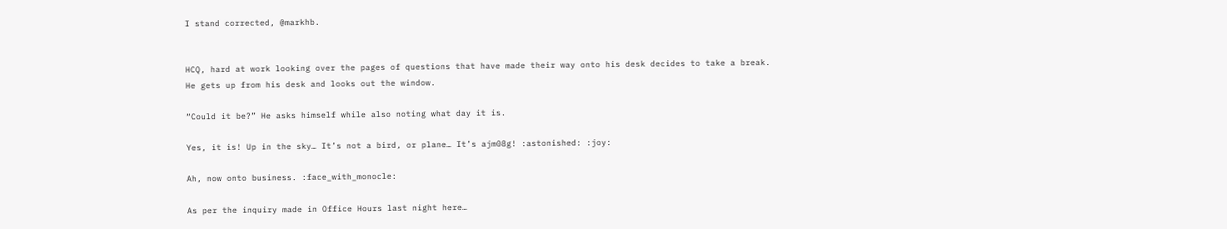I stand corrected, @markhb.


HCQ, hard at work looking over the pages of questions that have made their way onto his desk decides to take a break. He gets up from his desk and looks out the window.

“Could it be?” He asks himself while also noting what day it is.

Yes, it is! Up in the sky… It’s not a bird, or plane… It’s ajm08g! :astonished: :joy:

Ah, now onto business. :face_with_monocle:

As per the inquiry made in Office Hours last night here…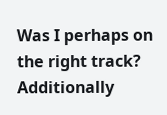Was I perhaps on the right track? Additionally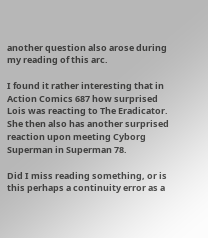another question also arose during my reading of this arc.

I found it rather interesting that in Action Comics 687 how surprised Lois was reacting to The Eradicator. She then also has another surprised reaction upon meeting Cyborg Superman in Superman 78.

Did I miss reading something, or is this perhaps a continuity error as a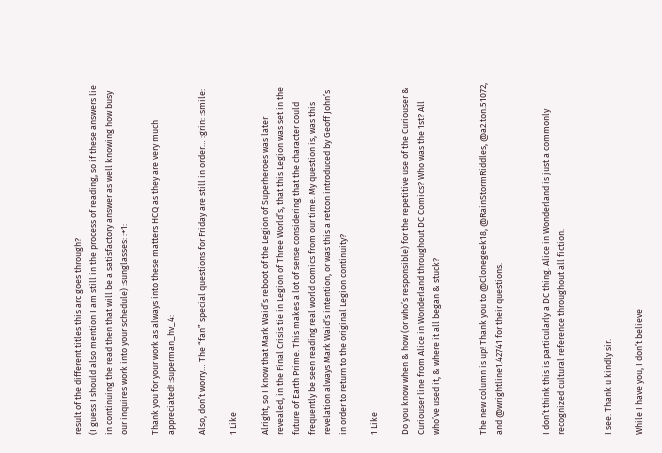result of the different titles this arc goes through?
(I guess I should also mention I am still in the process of reading, so if these answers lie in continuing the read then that will be a satisfactory answer as well knowing how busy our inquires work into your schedule) :sunglasses: :+1:

Thank you for your work as always into these matters HCQ as they are very much appreciated! :superman_hv_4:

Also, don’t worry… The “fan” special questions for Friday are still in order… :grin: :smile:

1 Like

Alright, so I know that Mark Waid’s reboot of the Legion of Superheroes was later revealed, in the Final Crisis tie in Legion of Three World’s, that this Legion was set in the future of Earth Prime. This makes a lot of sense considering that the character could frequently be seen reading real world comics from our time. My question is, was this revelation always Mark Waid’s intention, or was this a retcon introduced by Geoff John’s in order to return to the original Legion continuity?

1 Like

Do you know when & how (or who’s responsible) for the repetitive use of the Curiouser & Curiouser line from Alice in Wonderland throughout DC Comics? Who was the 1st? All who’ve used it, & where it all began & stuck?


The new column is up! Thank you to @Clonegeek18, @RainStormRiddles, @a2.ton.51072, and @wrightline1.42741 for their questions.


I don’t think this is particularly a DC thing. Alice in Wonderland is just a commonly recognized cultural reference throughout all fiction.


I see. Thank u kindly sir.

While I have you, I don’t believe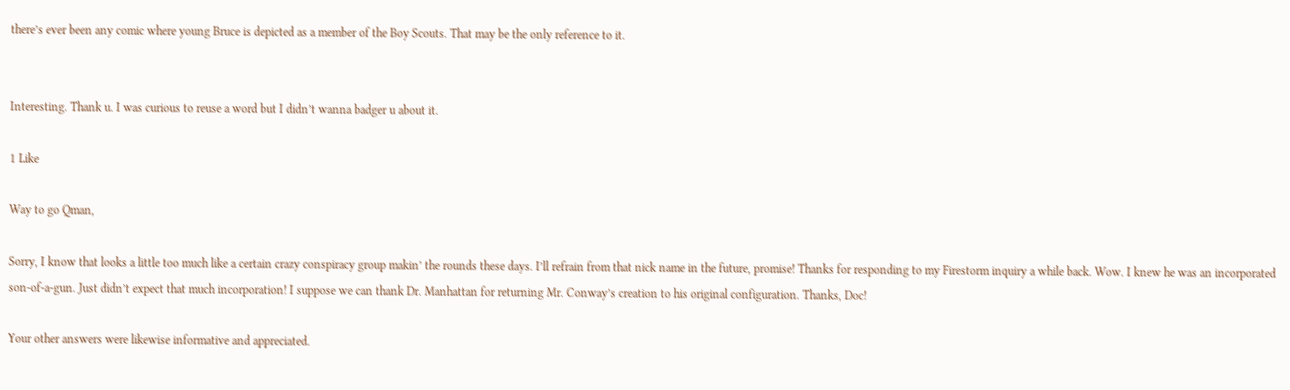there’s ever been any comic where young Bruce is depicted as a member of the Boy Scouts. That may be the only reference to it.


Interesting. Thank u. I was curious to reuse a word but I didn’t wanna badger u about it.

1 Like

Way to go Qman,

Sorry, I know that looks a little too much like a certain crazy conspiracy group makin’ the rounds these days. I’ll refrain from that nick name in the future, promise! Thanks for responding to my Firestorm inquiry a while back. Wow. I knew he was an incorporated son-of-a-gun. Just didn’t expect that much incorporation! I suppose we can thank Dr. Manhattan for returning Mr. Conway’s creation to his original configuration. Thanks, Doc!

Your other answers were likewise informative and appreciated.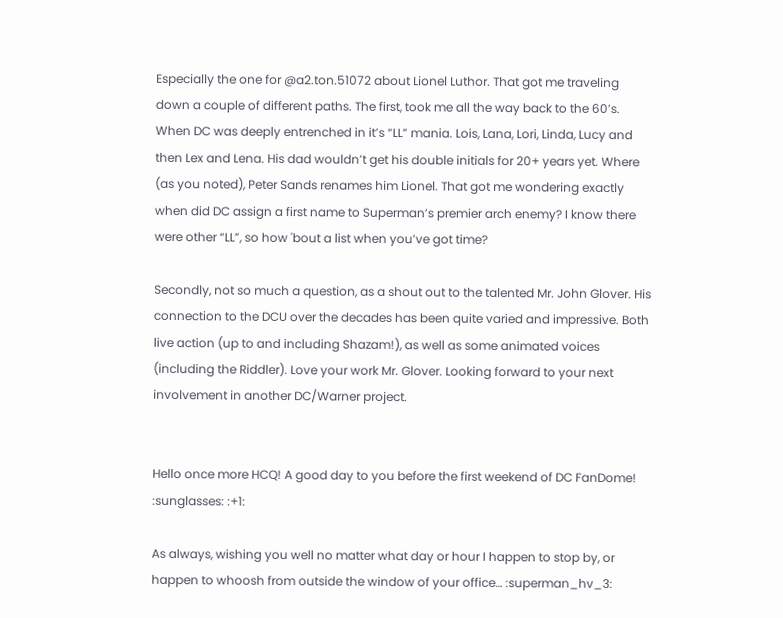Especially the one for @a2.ton.51072 about Lionel Luthor. That got me traveling down a couple of different paths. The first, took me all the way back to the 60’s. When DC was deeply entrenched in it’s “LL” mania. Lois, Lana, Lori, Linda, Lucy and then Lex and Lena. His dad wouldn’t get his double initials for 20+ years yet. Where (as you noted), Peter Sands renames him Lionel. That got me wondering exactly when did DC assign a first name to Superman’s premier arch enemy? I know there were other “LL”, so how 'bout a list when you’ve got time?

Secondly, not so much a question, as a shout out to the talented Mr. John Glover. His connection to the DCU over the decades has been quite varied and impressive. Both live action (up to and including Shazam!), as well as some animated voices (including the Riddler). Love your work Mr. Glover. Looking forward to your next involvement in another DC/Warner project.


Hello once more HCQ! A good day to you before the first weekend of DC FanDome! :sunglasses: :+1:

As always, wishing you well no matter what day or hour I happen to stop by, or happen to whoosh from outside the window of your office… :superman_hv_3: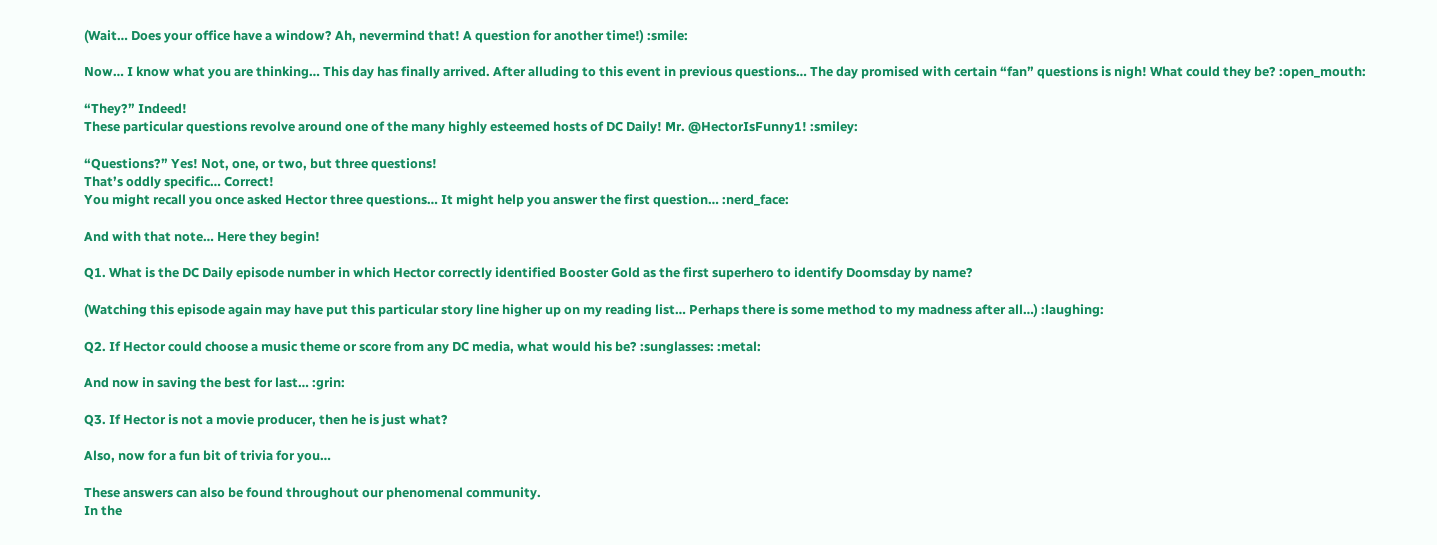(Wait… Does your office have a window? Ah, nevermind that! A question for another time!) :smile:

Now… I know what you are thinking… This day has finally arrived. After alluding to this event in previous questions… The day promised with certain “fan” questions is nigh! What could they be? :open_mouth:

“They?” Indeed!
These particular questions revolve around one of the many highly esteemed hosts of DC Daily! Mr. @HectorIsFunny1! :smiley:

“Questions?” Yes! Not, one, or two, but three questions!
That’s oddly specific… Correct!
You might recall you once asked Hector three questions… It might help you answer the first question… :nerd_face:

And with that note… Here they begin!

Q1. What is the DC Daily episode number in which Hector correctly identified Booster Gold as the first superhero to identify Doomsday by name?

(Watching this episode again may have put this particular story line higher up on my reading list… Perhaps there is some method to my madness after all…) :laughing:

Q2. If Hector could choose a music theme or score from any DC media, what would his be? :sunglasses: :metal:

And now in saving the best for last… :grin:

Q3. If Hector is not a movie producer, then he is just what?

Also, now for a fun bit of trivia for you…

These answers can also be found throughout our phenomenal community.
In the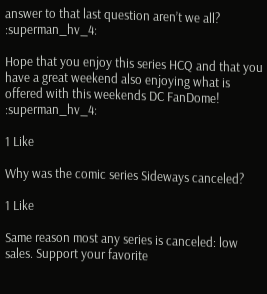answer to that last question aren’t we all? :superman_hv_4:

Hope that you enjoy this series HCQ and that you have a great weekend also enjoying what is offered with this weekends DC FanDome! :superman_hv_4:

1 Like

Why was the comic series Sideways canceled?

1 Like

Same reason most any series is canceled: low sales. Support your favorite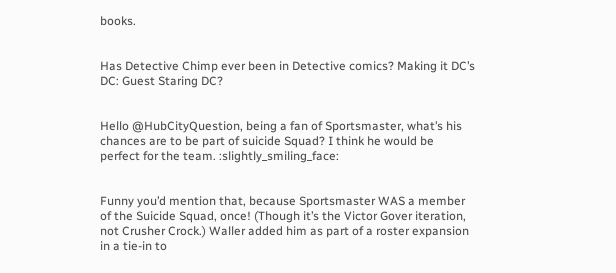books.


Has Detective Chimp ever been in Detective comics? Making it DC’s DC: Guest Staring DC?


Hello @HubCityQuestion, being a fan of Sportsmaster, what’s his chances are to be part of suicide Squad? I think he would be perfect for the team. :slightly_smiling_face:


Funny you’d mention that, because Sportsmaster WAS a member of the Suicide Squad, once! (Though it’s the Victor Gover iteration, not Crusher Crock.) Waller added him as part of a roster expansion in a tie-in to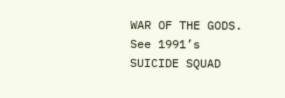WAR OF THE GODS. See 1991’s SUICIDE SQUAD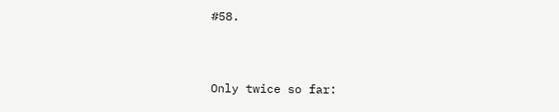#58.


Only twice so far: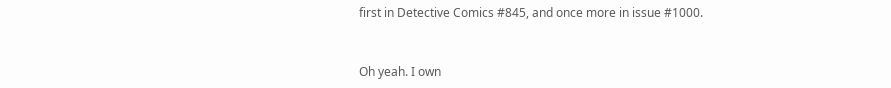first in Detective Comics #845, and once more in issue #1000.


Oh yeah. I own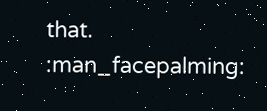that. :man_facepalming: